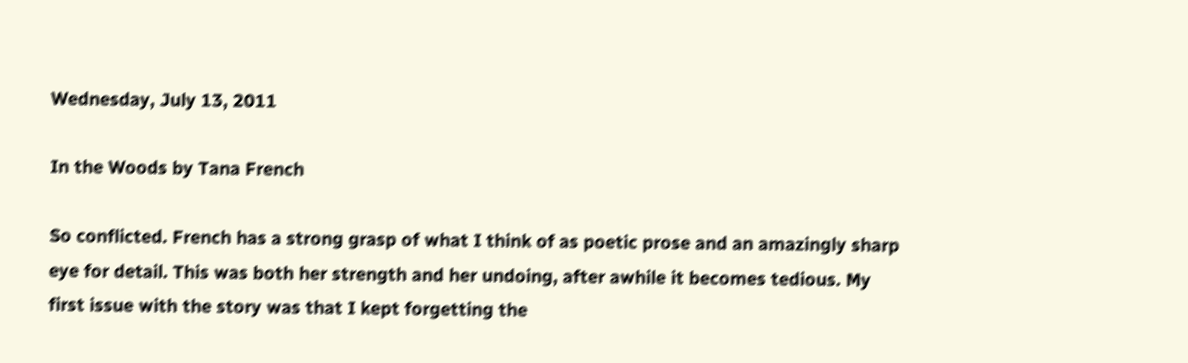Wednesday, July 13, 2011

In the Woods by Tana French

So conflicted. French has a strong grasp of what I think of as poetic prose and an amazingly sharp eye for detail. This was both her strength and her undoing, after awhile it becomes tedious. My first issue with the story was that I kept forgetting the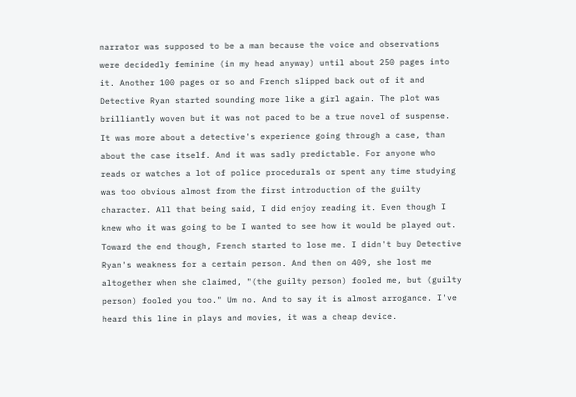narrator was supposed to be a man because the voice and observations were decidedly feminine (in my head anyway) until about 250 pages into it. Another 100 pages or so and French slipped back out of it and Detective Ryan started sounding more like a girl again. The plot was brilliantly woven but it was not paced to be a true novel of suspense. It was more about a detective's experience going through a case, than about the case itself. And it was sadly predictable. For anyone who reads or watches a lot of police procedurals or spent any time studying was too obvious almost from the first introduction of the guilty character. All that being said, I did enjoy reading it. Even though I knew who it was going to be I wanted to see how it would be played out. Toward the end though, French started to lose me. I didn't buy Detective Ryan's weakness for a certain person. And then on 409, she lost me altogether when she claimed, "(the guilty person) fooled me, but (guilty person) fooled you too." Um no. And to say it is almost arrogance. I've heard this line in plays and movies, it was a cheap device.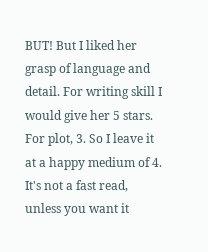BUT! But I liked her grasp of language and detail. For writing skill I would give her 5 stars. For plot, 3. So I leave it at a happy medium of 4. It's not a fast read, unless you want it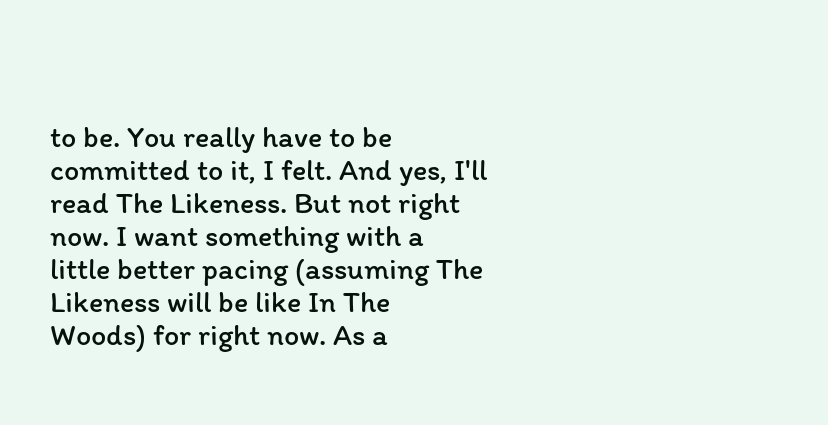to be. You really have to be committed to it, I felt. And yes, I'll read The Likeness. But not right now. I want something with a little better pacing (assuming The Likeness will be like In The Woods) for right now. As a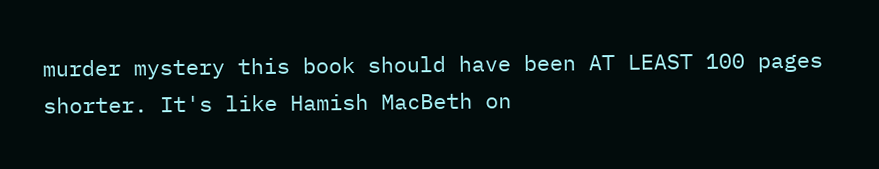murder mystery this book should have been AT LEAST 100 pages shorter. It's like Hamish MacBeth on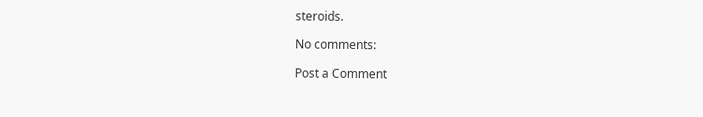steroids.

No comments:

Post a Comment